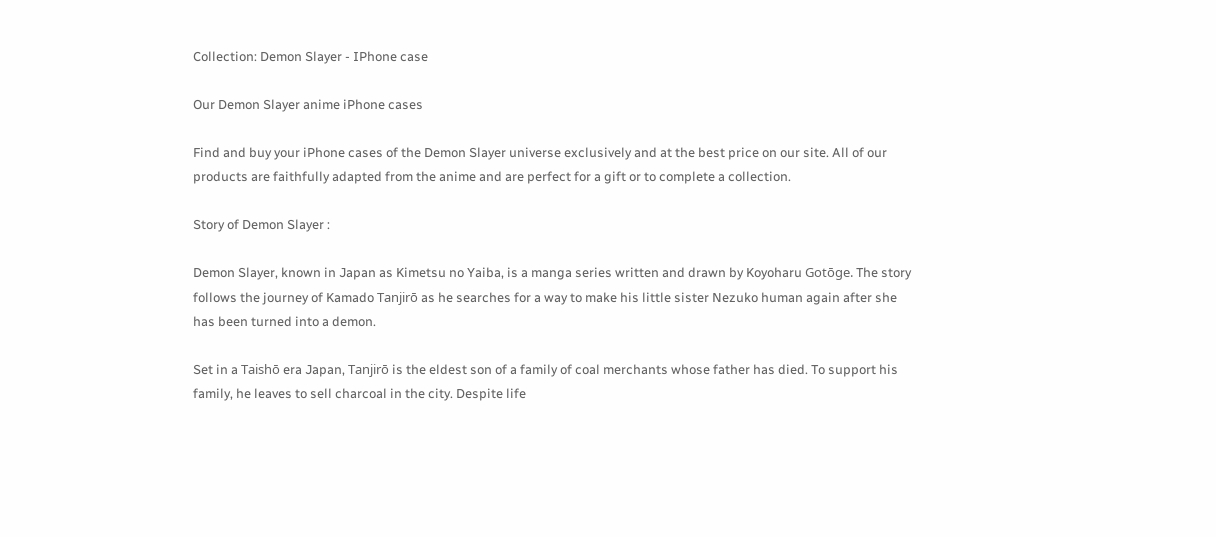Collection: Demon Slayer - IPhone case

Our Demon Slayer anime iPhone cases

Find and buy your iPhone cases of the Demon Slayer universe exclusively and at the best price on our site. All of our products are faithfully adapted from the anime and are perfect for a gift or to complete a collection.

Story of Demon Slayer :

Demon Slayer, known in Japan as Kimetsu no Yaiba, is a manga series written and drawn by Koyoharu Gotōge. The story follows the journey of Kamado Tanjirō as he searches for a way to make his little sister Nezuko human again after she has been turned into a demon.

Set in a Taishō era Japan, Tanjirō is the eldest son of a family of coal merchants whose father has died. To support his family, he leaves to sell charcoal in the city. Despite life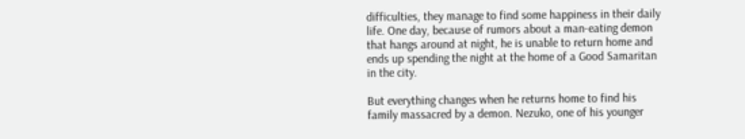difficulties, they manage to find some happiness in their daily life. One day, because of rumors about a man-eating demon that hangs around at night, he is unable to return home and ends up spending the night at the home of a Good Samaritan in the city.

But everything changes when he returns home to find his family massacred by a demon. Nezuko, one of his younger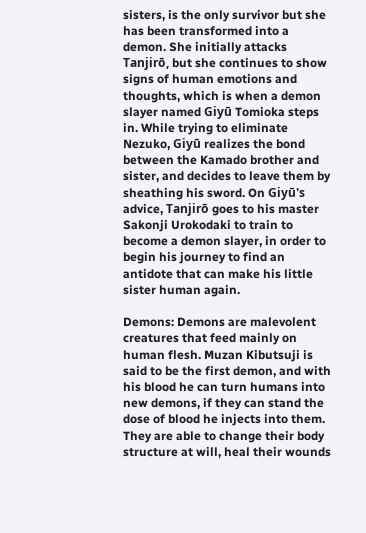sisters, is the only survivor but she has been transformed into a demon. She initially attacks Tanjirō, but she continues to show signs of human emotions and thoughts, which is when a demon slayer named Giyū Tomioka steps in. While trying to eliminate Nezuko, Giyū realizes the bond between the Kamado brother and sister, and decides to leave them by sheathing his sword. On Giyū's advice, Tanjirō goes to his master Sakonji Urokodaki to train to become a demon slayer, in order to begin his journey to find an antidote that can make his little sister human again.

Demons: Demons are malevolent creatures that feed mainly on human flesh. Muzan Kibutsuji is said to be the first demon, and with his blood he can turn humans into new demons, if they can stand the dose of blood he injects into them. They are able to change their body structure at will, heal their wounds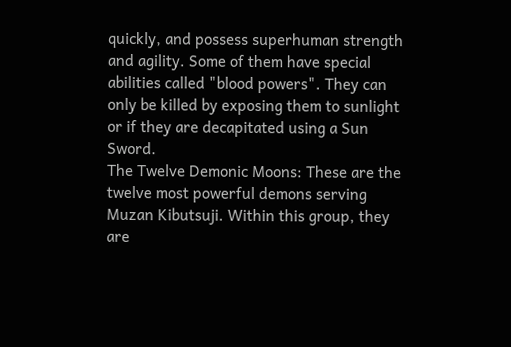quickly, and possess superhuman strength and agility. Some of them have special abilities called "blood powers". They can only be killed by exposing them to sunlight or if they are decapitated using a Sun Sword.
The Twelve Demonic Moons: These are the twelve most powerful demons serving Muzan Kibutsuji. Within this group, they are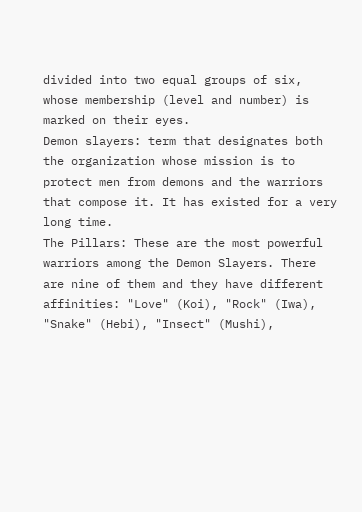divided into two equal groups of six, whose membership (level and number) is marked on their eyes.
Demon slayers: term that designates both the organization whose mission is to protect men from demons and the warriors that compose it. It has existed for a very long time.
The Pillars: These are the most powerful warriors among the Demon Slayers. There are nine of them and they have different affinities: "Love" (Koi), "Rock" (Iwa), "Snake" (Hebi), "Insect" (Mushi),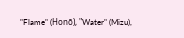"Flame" (Honō), "Water" (Mizu),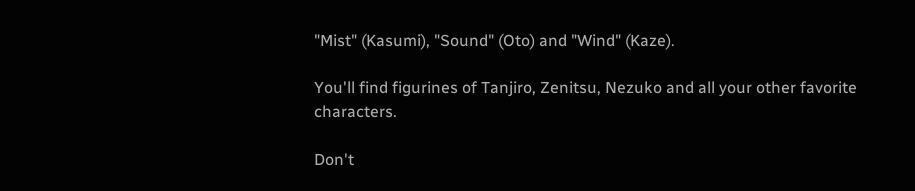"Mist" (Kasumi), "Sound" (Oto) and "Wind" (Kaze).

You'll find figurines of Tanjiro, Zenitsu, Nezuko and all your other favorite characters.

Don't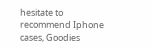hesitate to recommend Iphone cases, Goodies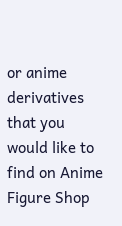or anime derivatives that you would like to find on Anime Figure Shop